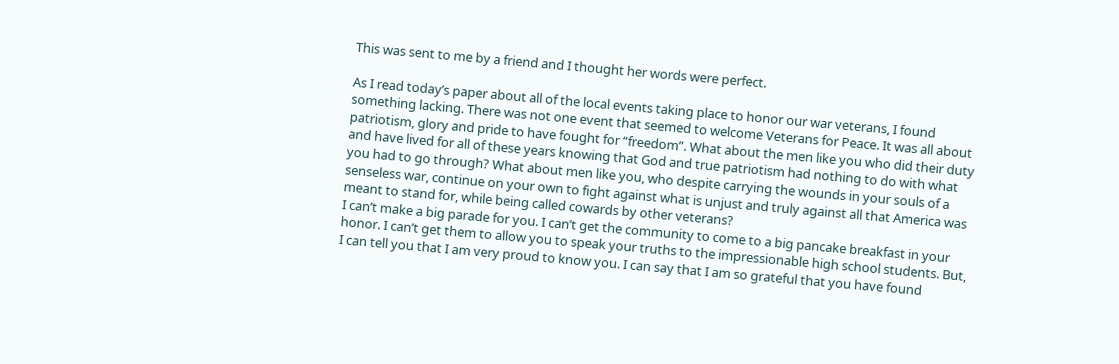This was sent to me by a friend and I thought her words were perfect.

As I read today’s paper about all of the local events taking place to honor our war veterans, I found something lacking. There was not one event that seemed to welcome Veterans for Peace. It was all about patriotism, glory and pride to have fought for “freedom”. What about the men like you who did their duty and have lived for all of these years knowing that God and true patriotism had nothing to do with what you had to go through? What about men like you, who despite carrying the wounds in your souls of a senseless war, continue on your own to fight against what is unjust and truly against all that America was meant to stand for, while being called cowards by other veterans?
I can’t make a big parade for you. I can’t get the community to come to a big pancake breakfast in your honor. I can’t get them to allow you to speak your truths to the impressionable high school students. But, I can tell you that I am very proud to know you. I can say that I am so grateful that you have found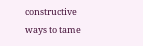constructive ways to tame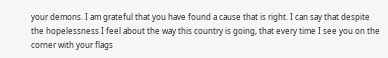your demons. I am grateful that you have found a cause that is right. I can say that despite the hopelessness I feel about the way this country is going, that every time I see you on the corner with your flags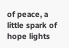of peace, a little spark of hope lights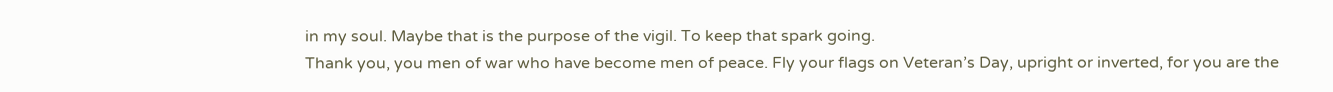in my soul. Maybe that is the purpose of the vigil. To keep that spark going.
Thank you, you men of war who have become men of peace. Fly your flags on Veteran’s Day, upright or inverted, for you are the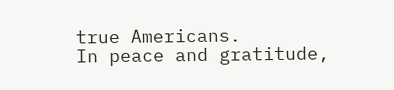true Americans.
In peace and gratitude,